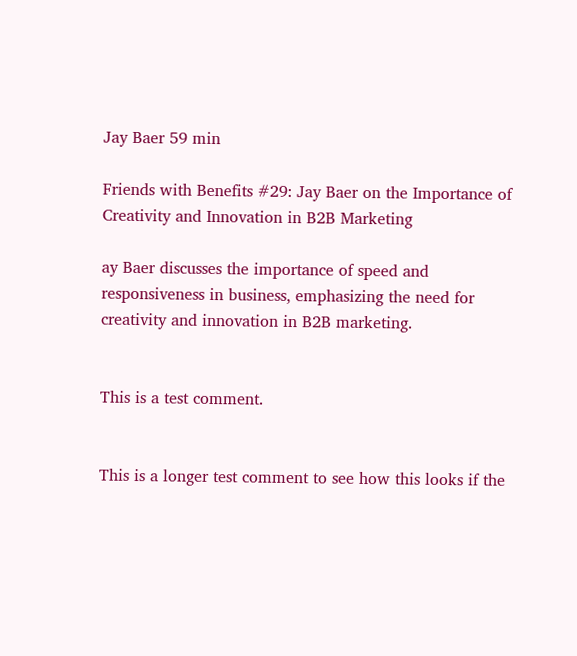Jay Baer 59 min

Friends with Benefits #29: Jay Baer on the Importance of Creativity and Innovation in B2B Marketing

ay Baer discusses the importance of speed and responsiveness in business, emphasizing the need for creativity and innovation in B2B marketing.


This is a test comment.


This is a longer test comment to see how this looks if the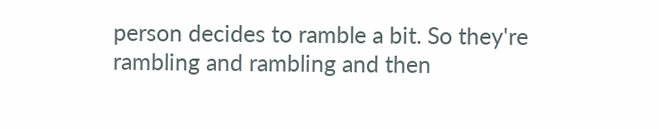person decides to ramble a bit. So they're rambling and rambling and then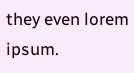they even lorem ipsum.